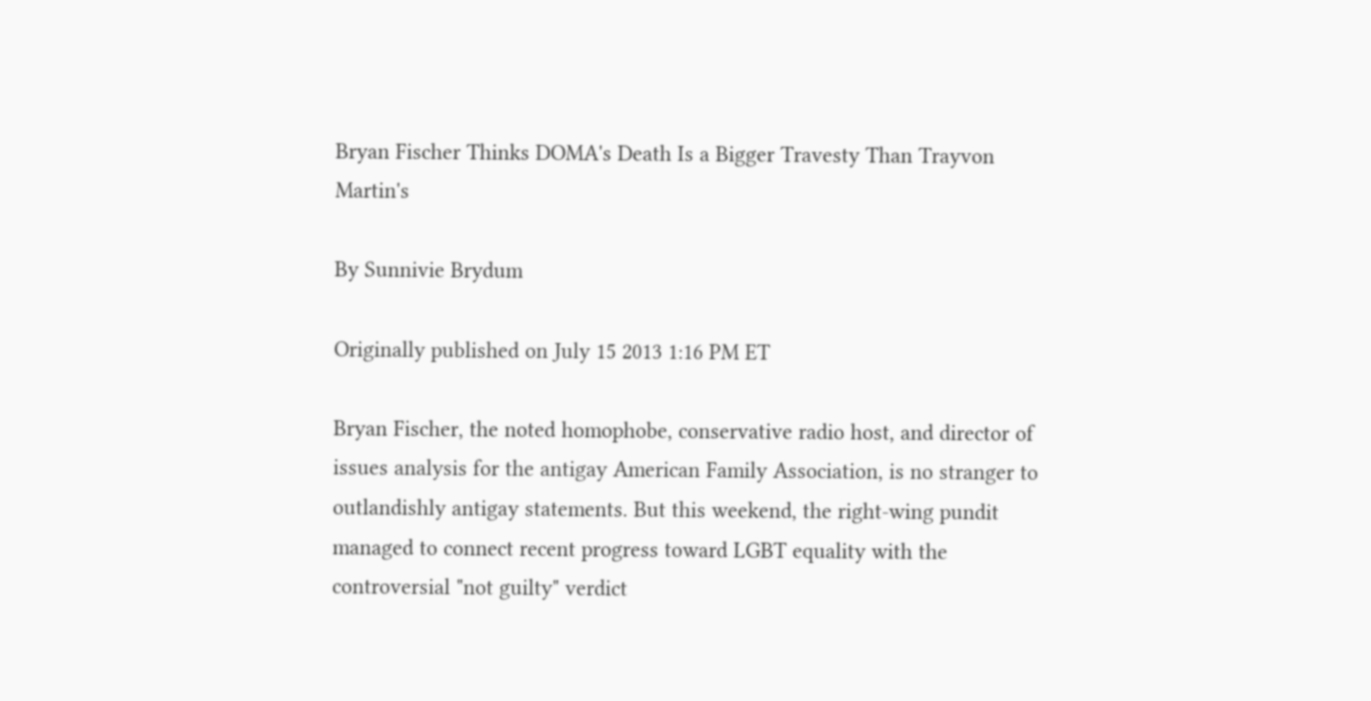Bryan Fischer Thinks DOMA's Death Is a Bigger Travesty Than Trayvon Martin's

By Sunnivie Brydum

Originally published on July 15 2013 1:16 PM ET

Bryan Fischer, the noted homophobe, conservative radio host, and director of issues analysis for the antigay American Family Association, is no stranger to outlandishly antigay statements. But this weekend, the right-wing pundit managed to connect recent progress toward LGBT equality with the controversial "not guilty" verdict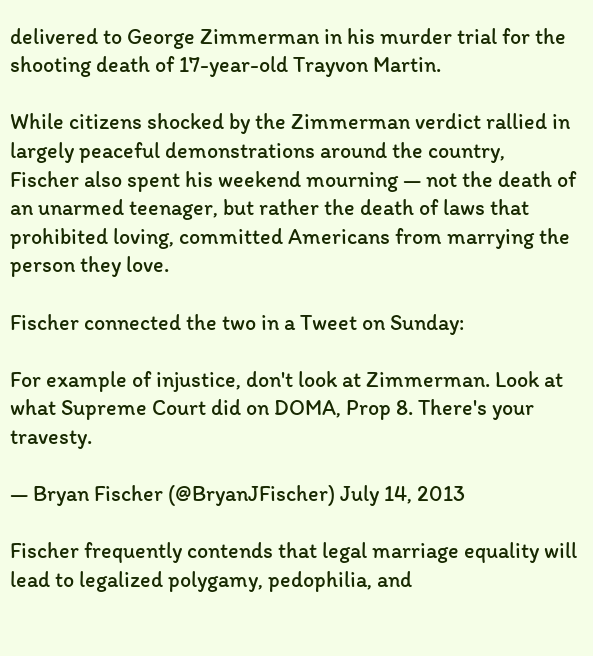delivered to George Zimmerman in his murder trial for the shooting death of 17-year-old Trayvon Martin.

While citizens shocked by the Zimmerman verdict rallied in largely peaceful demonstrations around the country, Fischer also spent his weekend mourning — not the death of an unarmed teenager, but rather the death of laws that prohibited loving, committed Americans from marrying the person they love.

Fischer connected the two in a Tweet on Sunday:

For example of injustice, don't look at Zimmerman. Look at what Supreme Court did on DOMA, Prop 8. There's your travesty.

— Bryan Fischer (@BryanJFischer) July 14, 2013

Fischer frequently contends that legal marriage equality will lead to legalized polygamy, pedophilia, and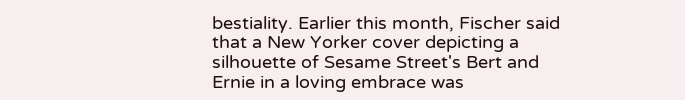bestiality. Earlier this month, Fischer said that a New Yorker cover depicting a silhouette of Sesame Street's Bert and Ernie in a loving embrace was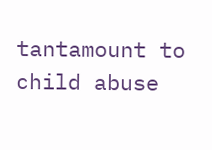tantamount to child abuse